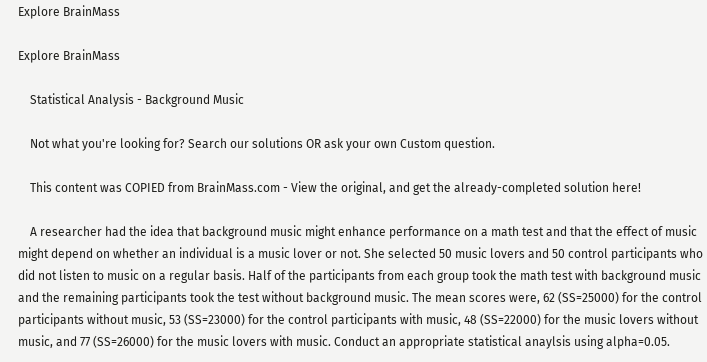Explore BrainMass

Explore BrainMass

    Statistical Analysis - Background Music

    Not what you're looking for? Search our solutions OR ask your own Custom question.

    This content was COPIED from BrainMass.com - View the original, and get the already-completed solution here!

    A researcher had the idea that background music might enhance performance on a math test and that the effect of music might depend on whether an individual is a music lover or not. She selected 50 music lovers and 50 control participants who did not listen to music on a regular basis. Half of the participants from each group took the math test with background music and the remaining participants took the test without background music. The mean scores were, 62 (SS=25000) for the control participants without music, 53 (SS=23000) for the control participants with music, 48 (SS=22000) for the music lovers without music, and 77 (SS=26000) for the music lovers with music. Conduct an appropriate statistical anaylsis using alpha=0.05.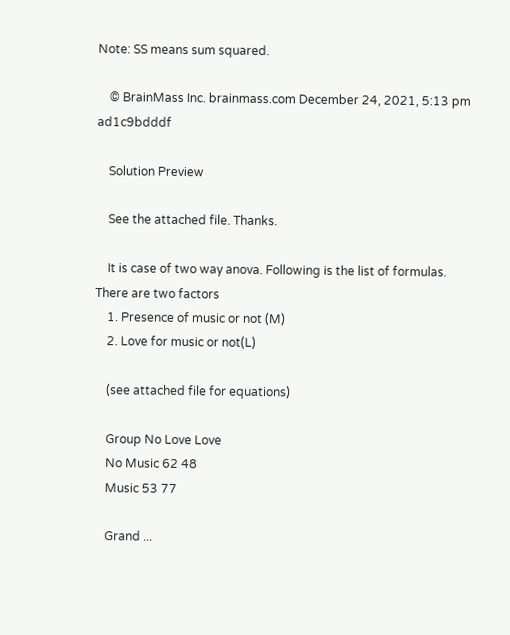Note: SS means sum squared.

    © BrainMass Inc. brainmass.com December 24, 2021, 5:13 pm ad1c9bdddf

    Solution Preview

    See the attached file. Thanks.

    It is case of two way anova. Following is the list of formulas. There are two factors
    1. Presence of music or not (M)
    2. Love for music or not(L)

    (see attached file for equations)

    Group No Love Love
    No Music 62 48
    Music 53 77

    Grand ...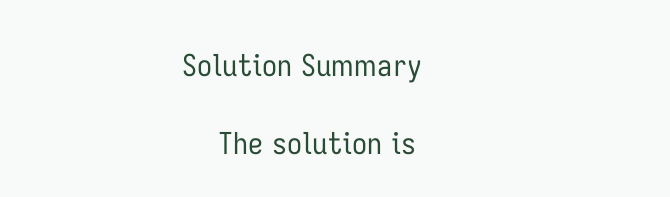Solution Summary

    The solution is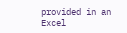provided in an Excel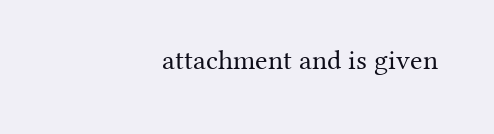attachment and is given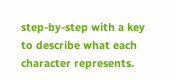step-by-step with a key to describe what each character represents.